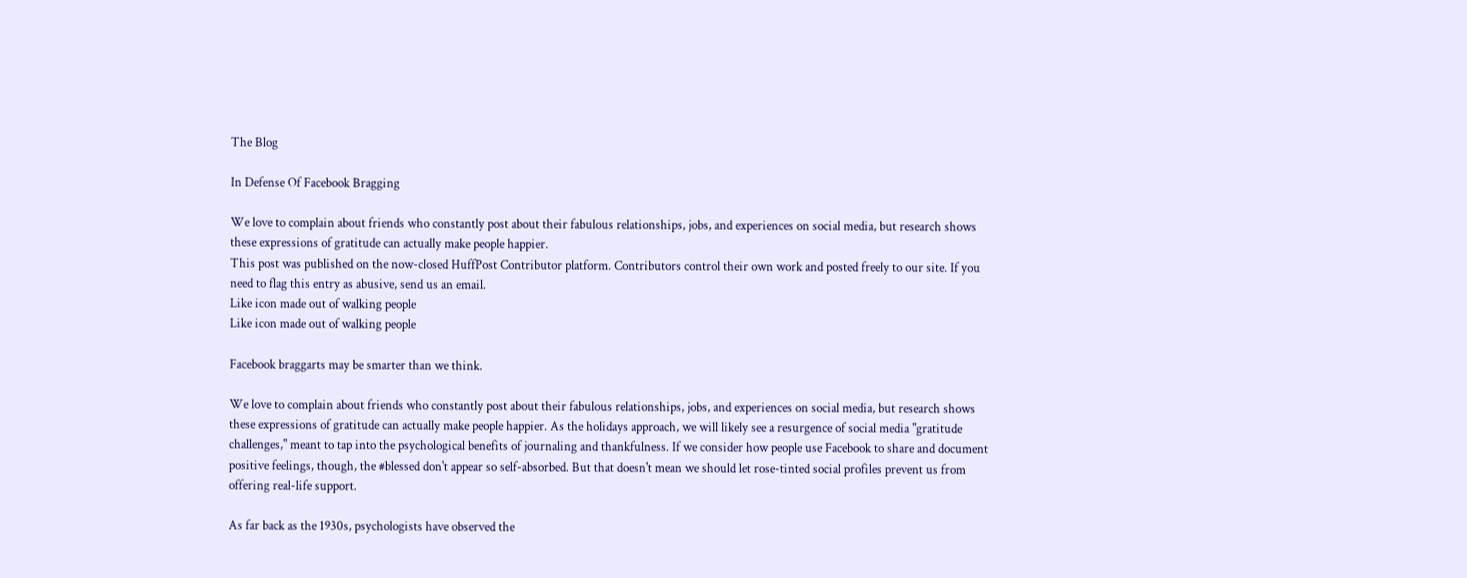The Blog

In Defense Of Facebook Bragging

We love to complain about friends who constantly post about their fabulous relationships, jobs, and experiences on social media, but research shows these expressions of gratitude can actually make people happier.
This post was published on the now-closed HuffPost Contributor platform. Contributors control their own work and posted freely to our site. If you need to flag this entry as abusive, send us an email.
Like icon made out of walking people
Like icon made out of walking people

Facebook braggarts may be smarter than we think.

We love to complain about friends who constantly post about their fabulous relationships, jobs, and experiences on social media, but research shows these expressions of gratitude can actually make people happier. As the holidays approach, we will likely see a resurgence of social media "gratitude challenges," meant to tap into the psychological benefits of journaling and thankfulness. If we consider how people use Facebook to share and document positive feelings, though, the #blessed don't appear so self-absorbed. But that doesn't mean we should let rose-tinted social profiles prevent us from offering real-life support.

As far back as the 1930s, psychologists have observed the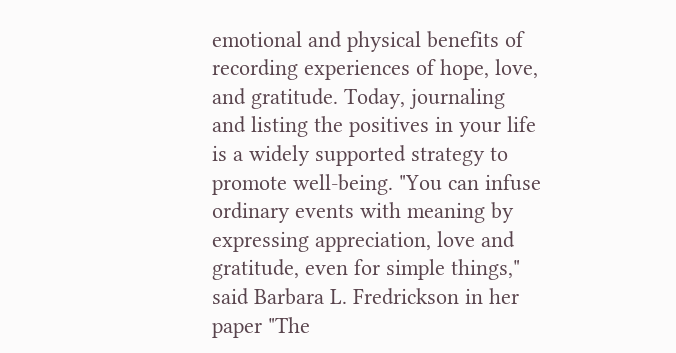emotional and physical benefits of recording experiences of hope, love, and gratitude. Today, journaling and listing the positives in your life is a widely supported strategy to promote well-being. "You can infuse ordinary events with meaning by expressing appreciation, love and gratitude, even for simple things," said Barbara L. Fredrickson in her paper "The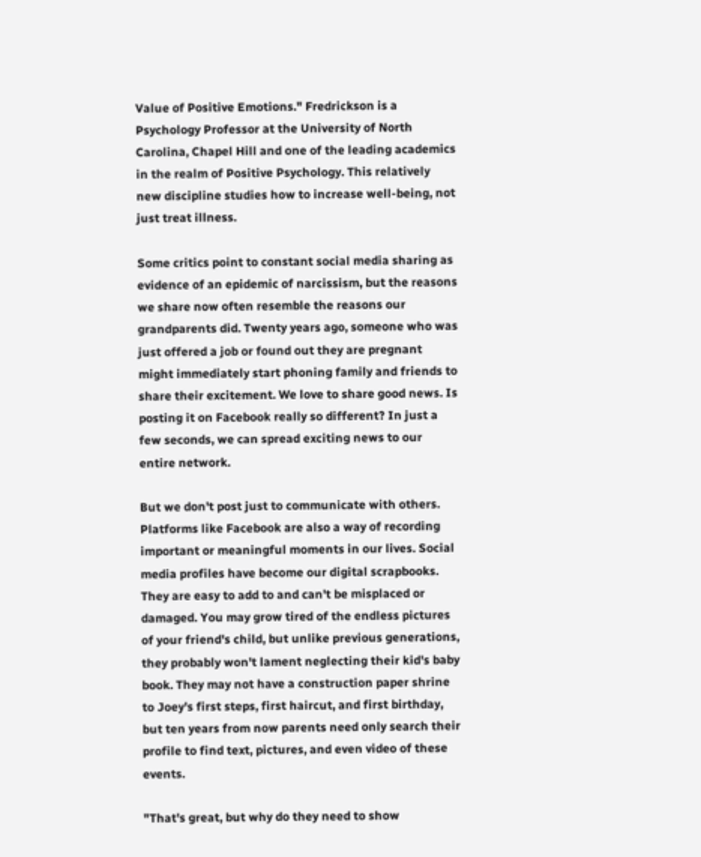Value of Positive Emotions." Fredrickson is a Psychology Professor at the University of North Carolina, Chapel Hill and one of the leading academics in the realm of Positive Psychology. This relatively new discipline studies how to increase well-being, not just treat illness.

Some critics point to constant social media sharing as evidence of an epidemic of narcissism, but the reasons we share now often resemble the reasons our grandparents did. Twenty years ago, someone who was just offered a job or found out they are pregnant might immediately start phoning family and friends to share their excitement. We love to share good news. Is posting it on Facebook really so different? In just a few seconds, we can spread exciting news to our entire network.

But we don't post just to communicate with others. Platforms like Facebook are also a way of recording important or meaningful moments in our lives. Social media profiles have become our digital scrapbooks. They are easy to add to and can't be misplaced or damaged. You may grow tired of the endless pictures of your friend's child, but unlike previous generations, they probably won't lament neglecting their kid's baby book. They may not have a construction paper shrine to Joey's first steps, first haircut, and first birthday, but ten years from now parents need only search their profile to find text, pictures, and even video of these events.

"That's great, but why do they need to show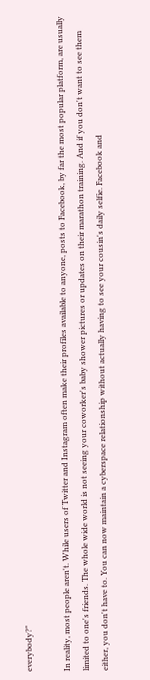everybody?"

In reality, most people aren't. While users of Twitter and Instagram often make their profiles available to anyone, posts to Facebook, by far the most popular platform, are usually limited to one's friends. The whole wide world is not seeing your coworker's baby shower pictures or updates on their marathon training. And if you don't want to see them either, you don't have to. You can now maintain a cyberspace relationship without actually having to see your cousin's daily selfie. Facebook and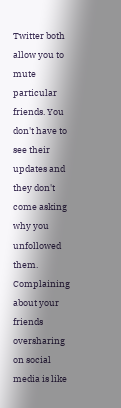Twitter both allow you to mute particular friends. You don't have to see their updates and they don't come asking why you unfollowed them. Complaining about your friends oversharing on social media is like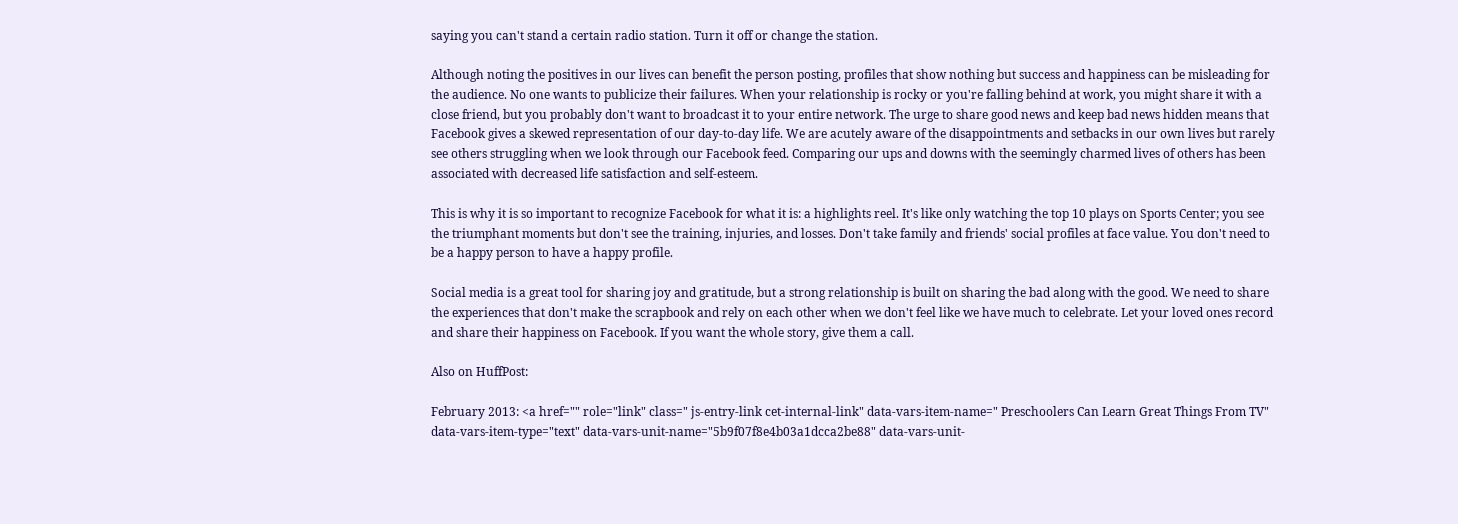saying you can't stand a certain radio station. Turn it off or change the station.

Although noting the positives in our lives can benefit the person posting, profiles that show nothing but success and happiness can be misleading for the audience. No one wants to publicize their failures. When your relationship is rocky or you're falling behind at work, you might share it with a close friend, but you probably don't want to broadcast it to your entire network. The urge to share good news and keep bad news hidden means that Facebook gives a skewed representation of our day-to-day life. We are acutely aware of the disappointments and setbacks in our own lives but rarely see others struggling when we look through our Facebook feed. Comparing our ups and downs with the seemingly charmed lives of others has been associated with decreased life satisfaction and self-esteem.

This is why it is so important to recognize Facebook for what it is: a highlights reel. It's like only watching the top 10 plays on Sports Center; you see the triumphant moments but don't see the training, injuries, and losses. Don't take family and friends' social profiles at face value. You don't need to be a happy person to have a happy profile.

Social media is a great tool for sharing joy and gratitude, but a strong relationship is built on sharing the bad along with the good. We need to share the experiences that don't make the scrapbook and rely on each other when we don't feel like we have much to celebrate. Let your loved ones record and share their happiness on Facebook. If you want the whole story, give them a call.

Also on HuffPost:

February 2013: <a href="" role="link" class=" js-entry-link cet-internal-link" data-vars-item-name=" Preschoolers Can Learn Great Things From TV" data-vars-item-type="text" data-vars-unit-name="5b9f07f8e4b03a1dcca2be88" data-vars-unit-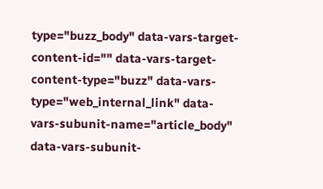type="buzz_body" data-vars-target-content-id="" data-vars-target-content-type="buzz" data-vars-type="web_internal_link" data-vars-subunit-name="article_body" data-vars-subunit-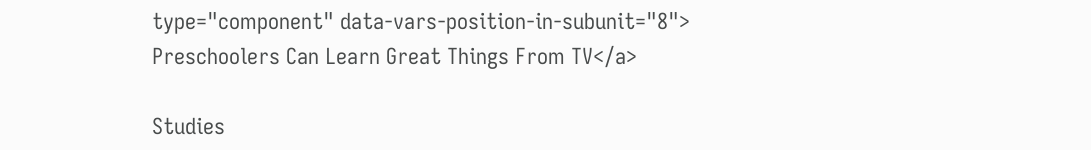type="component" data-vars-position-in-subunit="8"> Preschoolers Can Learn Great Things From TV</a>

Studies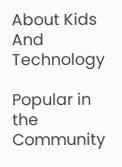About Kids And Technology

Popular in the Community